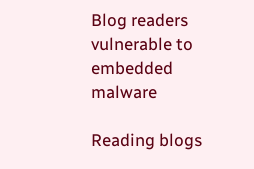Blog readers vulnerable to embedded malware

Reading blogs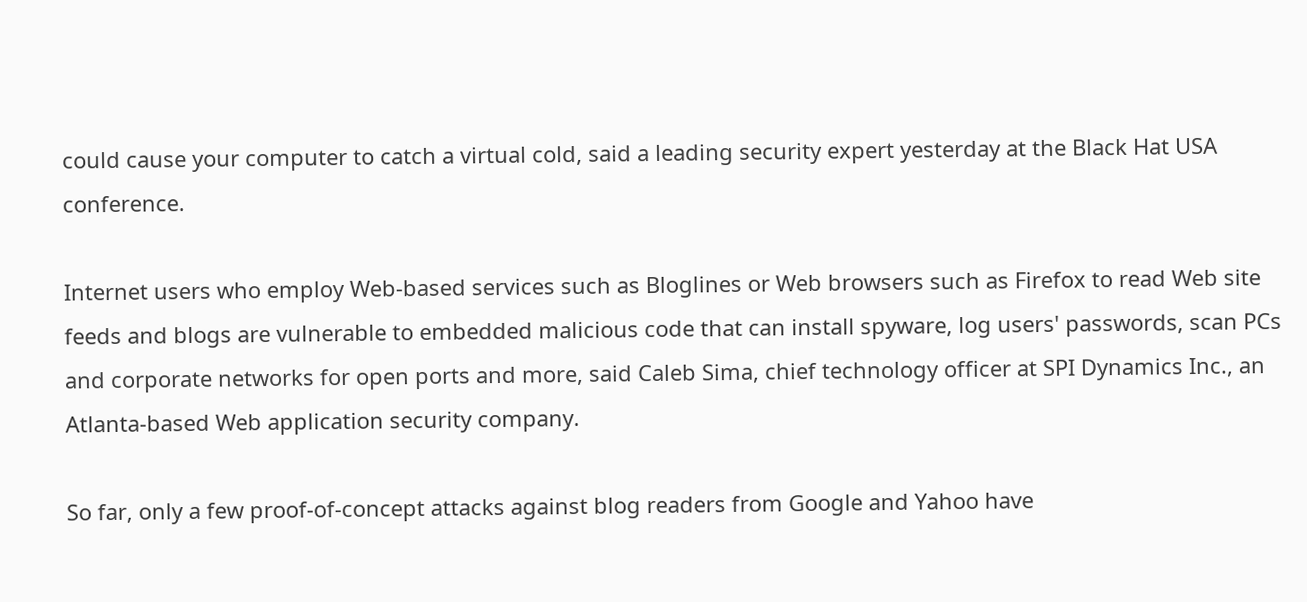could cause your computer to catch a virtual cold, said a leading security expert yesterday at the Black Hat USA conference.

Internet users who employ Web-based services such as Bloglines or Web browsers such as Firefox to read Web site feeds and blogs are vulnerable to embedded malicious code that can install spyware, log users' passwords, scan PCs and corporate networks for open ports and more, said Caleb Sima, chief technology officer at SPI Dynamics Inc., an Atlanta-based Web application security company.

So far, only a few proof-of-concept attacks against blog readers from Google and Yahoo have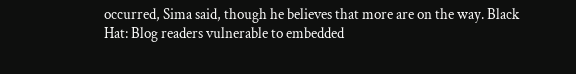occurred, Sima said, though he believes that more are on the way. Black Hat: Blog readers vulnerable to embedded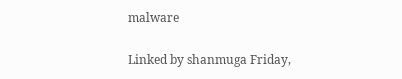malware

Linked by shanmuga Friday,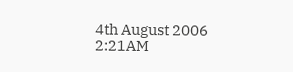4th August 2006 2:21AM